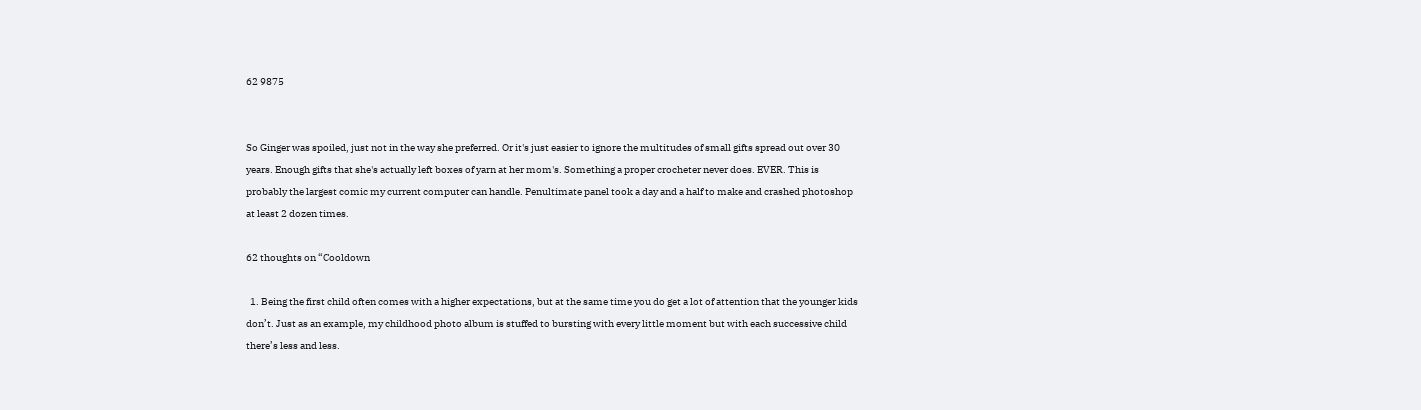62 9875


So Ginger was spoiled, just not in the way she preferred. Or it's just easier to ignore the multitudes of small gifts spread out over 30 years. Enough gifts that she's actually left boxes of yarn at her mom's. Something a proper crocheter never does. EVER. This is probably the largest comic my current computer can handle. Penultimate panel took a day and a half to make and crashed photoshop at least 2 dozen times.

62 thoughts on “Cooldown

  1. Being the first child often comes with a higher expectations, but at the same time you do get a lot of attention that the younger kids don’t. Just as an example, my childhood photo album is stuffed to bursting with every little moment but with each successive child there’s less and less.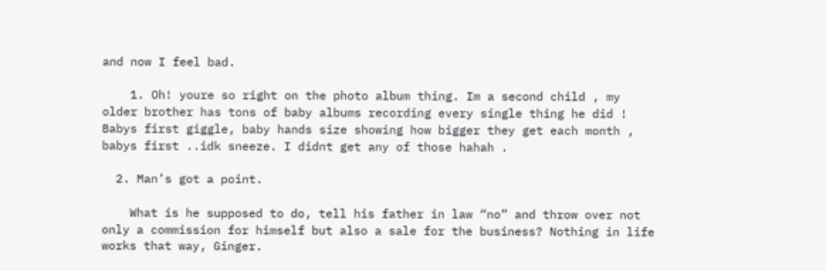and now I feel bad.

    1. Oh! youre so right on the photo album thing. Im a second child , my older brother has tons of baby albums recording every single thing he did ! Babys first giggle, baby hands size showing how bigger they get each month , babys first ..idk sneeze. I didnt get any of those hahah .

  2. Man’s got a point.

    What is he supposed to do, tell his father in law “no” and throw over not only a commission for himself but also a sale for the business? Nothing in life works that way, Ginger.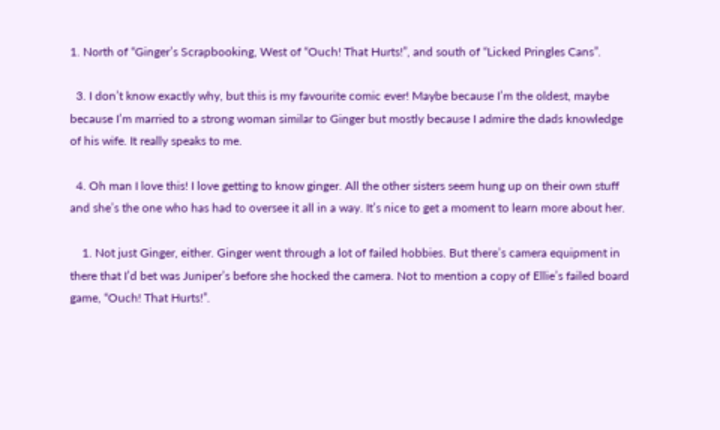1. North of “Ginger’s Scrapbooking, West of “Ouch! That Hurts!”, and south of “Licked Pringles Cans”.

  3. I don’t know exactly why, but this is my favourite comic ever! Maybe because I’m the oldest, maybe because I’m married to a strong woman similar to Ginger but mostly because I admire the dads knowledge of his wife. It really speaks to me.

  4. Oh man I love this! I love getting to know ginger. All the other sisters seem hung up on their own stuff and she’s the one who has had to oversee it all in a way. It’s nice to get a moment to learn more about her.

    1. Not just Ginger, either. Ginger went through a lot of failed hobbies. But there’s camera equipment in there that I’d bet was Juniper’s before she hocked the camera. Not to mention a copy of Ellie’s failed board game, “Ouch! That Hurts!”.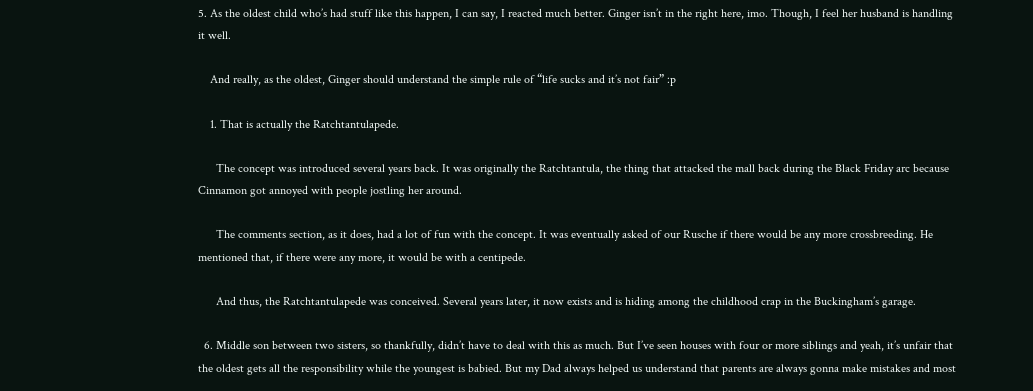5. As the oldest child who’s had stuff like this happen, I can say, I reacted much better. Ginger isn’t in the right here, imo. Though, I feel her husband is handling it well.

    And really, as the oldest, Ginger should understand the simple rule of “life sucks and it’s not fair” :p

    1. That is actually the Ratchtantulapede.

      The concept was introduced several years back. It was originally the Ratchtantula, the thing that attacked the mall back during the Black Friday arc because Cinnamon got annoyed with people jostling her around.

      The comments section, as it does, had a lot of fun with the concept. It was eventually asked of our Rusche if there would be any more crossbreeding. He mentioned that, if there were any more, it would be with a centipede.

      And thus, the Ratchtantulapede was conceived. Several years later, it now exists and is hiding among the childhood crap in the Buckingham’s garage.

  6. Middle son between two sisters, so thankfully, didn’t have to deal with this as much. But I’ve seen houses with four or more siblings and yeah, it’s unfair that the oldest gets all the responsibility while the youngest is babied. But my Dad always helped us understand that parents are always gonna make mistakes and most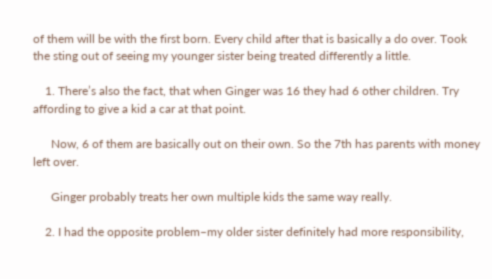of them will be with the first born. Every child after that is basically a do over. Took the sting out of seeing my younger sister being treated differently a little.

    1. There’s also the fact, that when Ginger was 16 they had 6 other children. Try affording to give a kid a car at that point.

      Now, 6 of them are basically out on their own. So the 7th has parents with money left over.

      Ginger probably treats her own multiple kids the same way really.

    2. I had the opposite problem–my older sister definitely had more responsibility,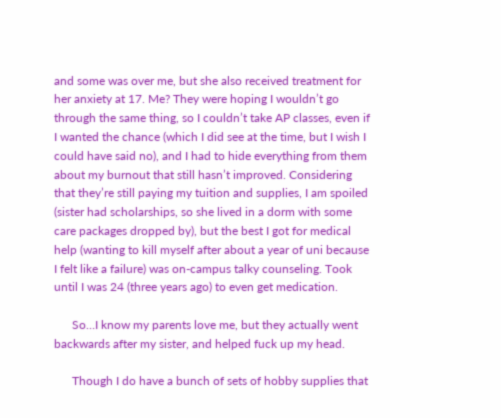and some was over me, but she also received treatment for her anxiety at 17. Me? They were hoping I wouldn’t go through the same thing, so I couldn’t take AP classes, even if I wanted the chance (which I did see at the time, but I wish I could have said no), and I had to hide everything from them about my burnout that still hasn’t improved. Considering that they’re still paying my tuition and supplies, I am spoiled (sister had scholarships, so she lived in a dorm with some care packages dropped by), but the best I got for medical help (wanting to kill myself after about a year of uni because I felt like a failure) was on-campus talky counseling. Took until I was 24 (three years ago) to even get medication.

      So…I know my parents love me, but they actually went backwards after my sister, and helped fuck up my head.

      Though I do have a bunch of sets of hobby supplies that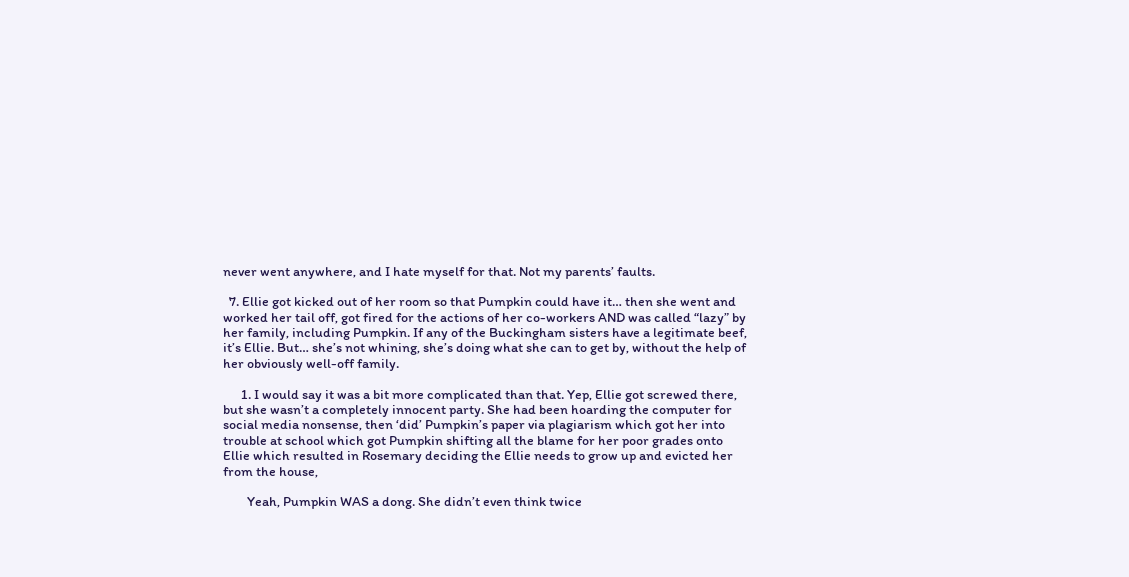never went anywhere, and I hate myself for that. Not my parents’ faults.

  7. Ellie got kicked out of her room so that Pumpkin could have it… then she went and worked her tail off, got fired for the actions of her co-workers AND was called “lazy” by her family, including Pumpkin. If any of the Buckingham sisters have a legitimate beef, it’s Ellie. But… she’s not whining, she’s doing what she can to get by, without the help of her obviously well-off family.

      1. I would say it was a bit more complicated than that. Yep, Ellie got screwed there, but she wasn’t a completely innocent party. She had been hoarding the computer for social media nonsense, then ‘did’ Pumpkin’s paper via plagiarism which got her into trouble at school which got Pumpkin shifting all the blame for her poor grades onto Ellie which resulted in Rosemary deciding the Ellie needs to grow up and evicted her from the house,

        Yeah, Pumpkin WAS a dong. She didn’t even think twice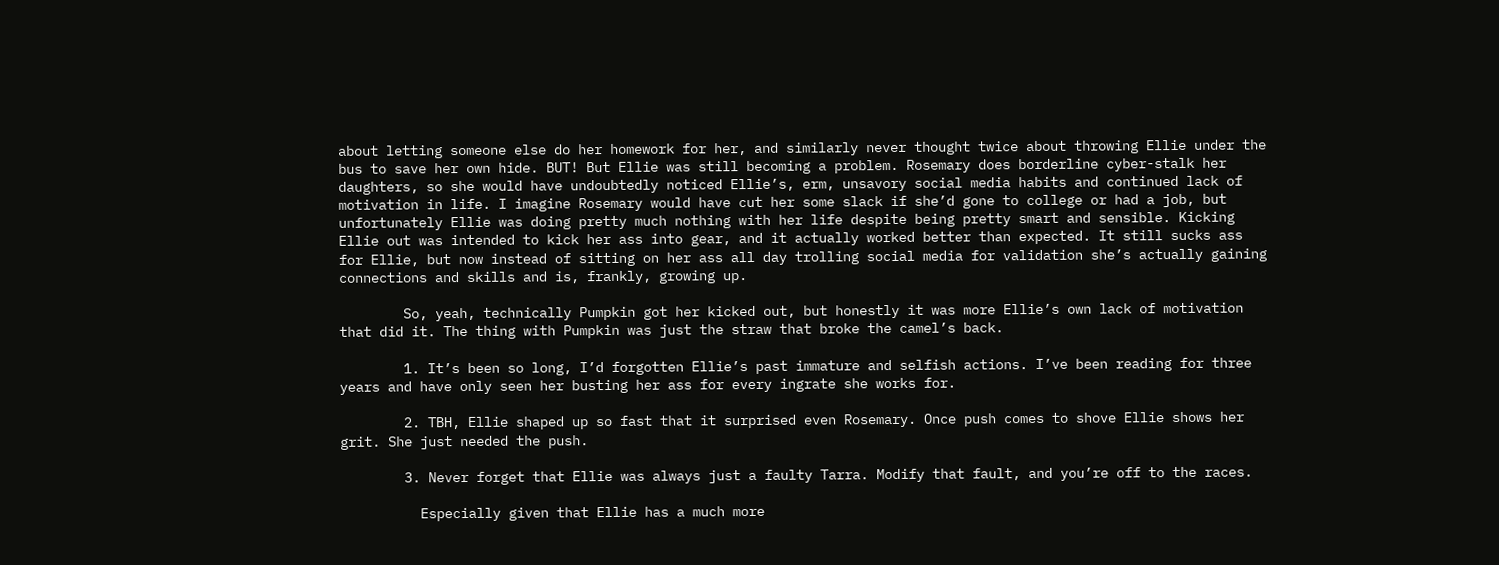about letting someone else do her homework for her, and similarly never thought twice about throwing Ellie under the bus to save her own hide. BUT! But Ellie was still becoming a problem. Rosemary does borderline cyber-stalk her daughters, so she would have undoubtedly noticed Ellie’s, erm, unsavory social media habits and continued lack of motivation in life. I imagine Rosemary would have cut her some slack if she’d gone to college or had a job, but unfortunately Ellie was doing pretty much nothing with her life despite being pretty smart and sensible. Kicking Ellie out was intended to kick her ass into gear, and it actually worked better than expected. It still sucks ass for Ellie, but now instead of sitting on her ass all day trolling social media for validation she’s actually gaining connections and skills and is, frankly, growing up.

        So, yeah, technically Pumpkin got her kicked out, but honestly it was more Ellie’s own lack of motivation that did it. The thing with Pumpkin was just the straw that broke the camel’s back.

        1. It’s been so long, I’d forgotten Ellie’s past immature and selfish actions. I’ve been reading for three years and have only seen her busting her ass for every ingrate she works for.

        2. TBH, Ellie shaped up so fast that it surprised even Rosemary. Once push comes to shove Ellie shows her grit. She just needed the push.

        3. Never forget that Ellie was always just a faulty Tarra. Modify that fault, and you’re off to the races.

          Especially given that Ellie has a much more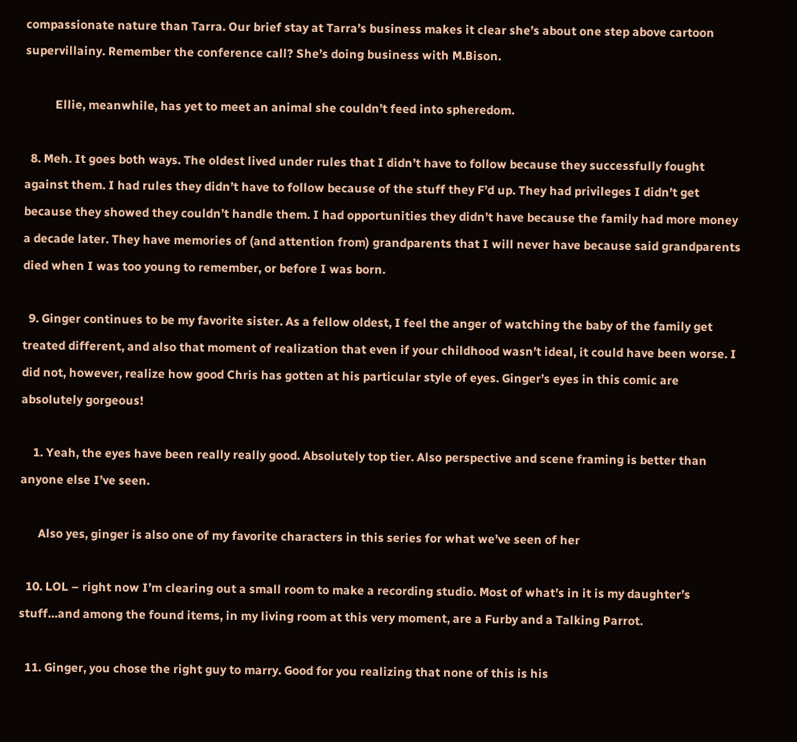compassionate nature than Tarra. Our brief stay at Tarra’s business makes it clear she’s about one step above cartoon supervillainy. Remember the conference call? She’s doing business with M.Bison.

          Ellie, meanwhile, has yet to meet an animal she couldn’t feed into spheredom.

  8. Meh. It goes both ways. The oldest lived under rules that I didn’t have to follow because they successfully fought against them. I had rules they didn’t have to follow because of the stuff they F’d up. They had privileges I didn’t get because they showed they couldn’t handle them. I had opportunities they didn’t have because the family had more money a decade later. They have memories of (and attention from) grandparents that I will never have because said grandparents died when I was too young to remember, or before I was born.

  9. Ginger continues to be my favorite sister. As a fellow oldest, I feel the anger of watching the baby of the family get treated different, and also that moment of realization that even if your childhood wasn’t ideal, it could have been worse. I did not, however, realize how good Chris has gotten at his particular style of eyes. Ginger’s eyes in this comic are absolutely gorgeous!

    1. Yeah, the eyes have been really really good. Absolutely top tier. Also perspective and scene framing is better than anyone else I’ve seen.

      Also yes, ginger is also one of my favorite characters in this series for what we’ve seen of her

  10. LOL – right now I’m clearing out a small room to make a recording studio. Most of what’s in it is my daughter’s stuff…and among the found items, in my living room at this very moment, are a Furby and a Talking Parrot.

  11. Ginger, you chose the right guy to marry. Good for you realizing that none of this is his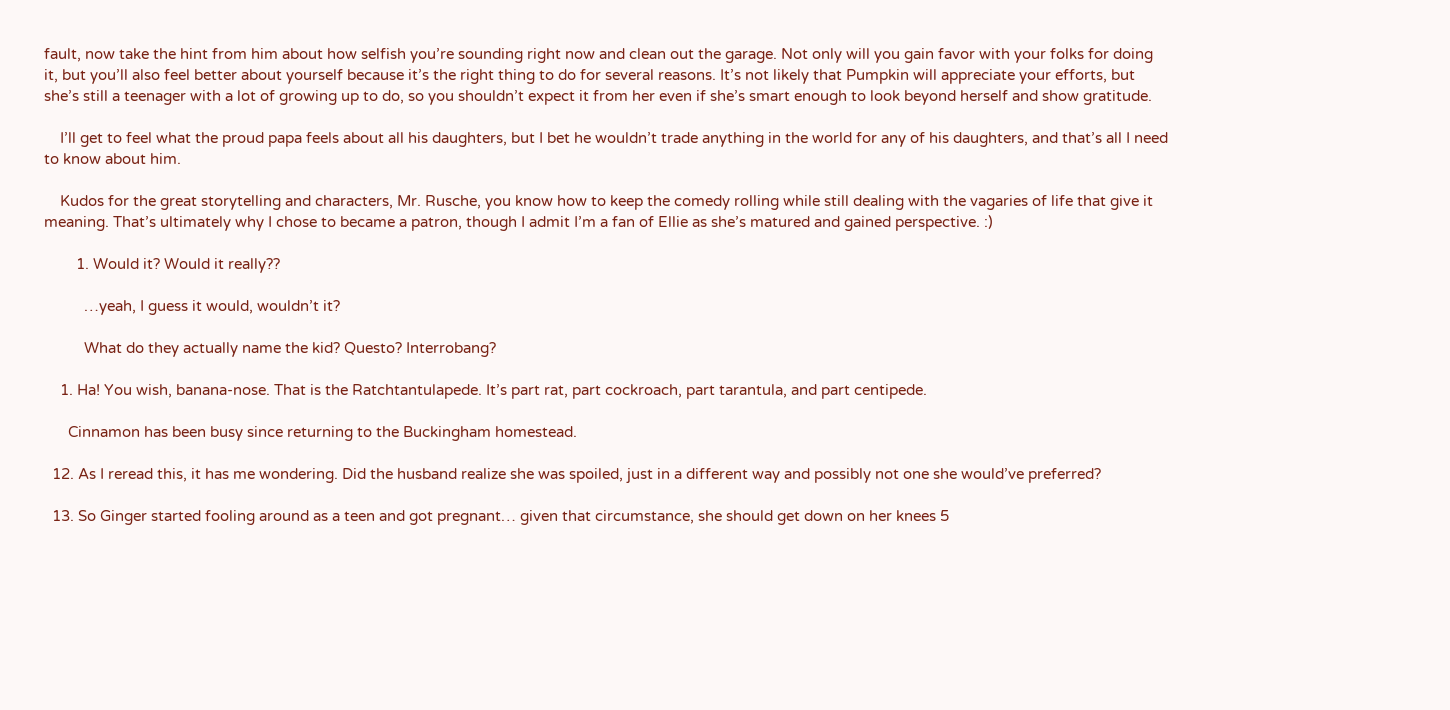fault, now take the hint from him about how selfish you’re sounding right now and clean out the garage. Not only will you gain favor with your folks for doing it, but you’ll also feel better about yourself because it’s the right thing to do for several reasons. It’s not likely that Pumpkin will appreciate your efforts, but she’s still a teenager with a lot of growing up to do, so you shouldn’t expect it from her even if she’s smart enough to look beyond herself and show gratitude.

    I’ll get to feel what the proud papa feels about all his daughters, but I bet he wouldn’t trade anything in the world for any of his daughters, and that’s all I need to know about him.

    Kudos for the great storytelling and characters, Mr. Rusche, you know how to keep the comedy rolling while still dealing with the vagaries of life that give it meaning. That’s ultimately why I chose to became a patron, though I admit I’m a fan of Ellie as she’s matured and gained perspective. :)

        1. Would it? Would it really??

          …yeah, I guess it would, wouldn’t it?

          What do they actually name the kid? Questo? Interrobang?

    1. Ha! You wish, banana-nose. That is the Ratchtantulapede. It’s part rat, part cockroach, part tarantula, and part centipede.

      Cinnamon has been busy since returning to the Buckingham homestead.

  12. As I reread this, it has me wondering. Did the husband realize she was spoiled, just in a different way and possibly not one she would’ve preferred?

  13. So Ginger started fooling around as a teen and got pregnant… given that circumstance, she should get down on her knees 5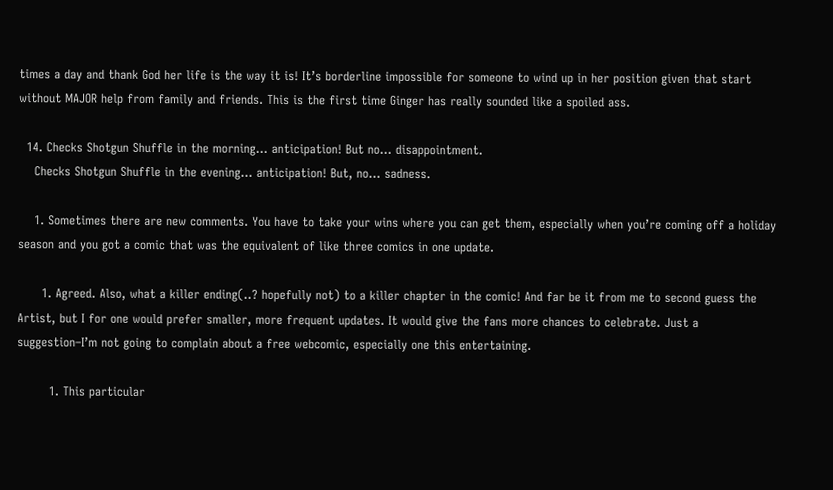times a day and thank God her life is the way it is! It’s borderline impossible for someone to wind up in her position given that start without MAJOR help from family and friends. This is the first time Ginger has really sounded like a spoiled ass.

  14. Checks Shotgun Shuffle in the morning… anticipation! But no… disappointment.
    Checks Shotgun Shuffle in the evening… anticipation! But, no… sadness.

    1. Sometimes there are new comments. You have to take your wins where you can get them, especially when you’re coming off a holiday season and you got a comic that was the equivalent of like three comics in one update.

      1. Agreed. Also, what a killer ending(..? hopefully not) to a killer chapter in the comic! And far be it from me to second guess the Artist, but I for one would prefer smaller, more frequent updates. It would give the fans more chances to celebrate. Just a suggestion–I’m not going to complain about a free webcomic, especially one this entertaining.

        1. This particular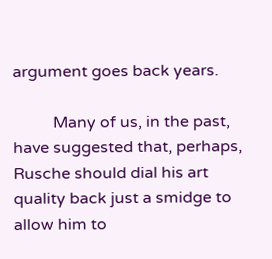argument goes back years.

          Many of us, in the past, have suggested that, perhaps, Rusche should dial his art quality back just a smidge to allow him to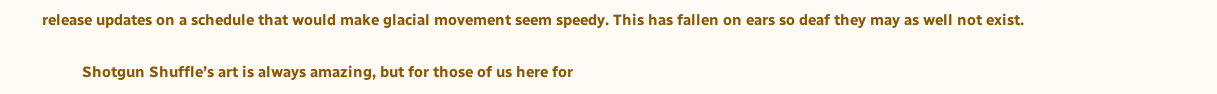release updates on a schedule that would make glacial movement seem speedy. This has fallen on ears so deaf they may as well not exist.

          Shotgun Shuffle’s art is always amazing, but for those of us here for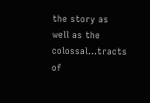the story as well as the colossal…tracts of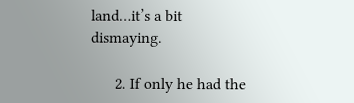land…it’s a bit dismaying.

      2. If only he had the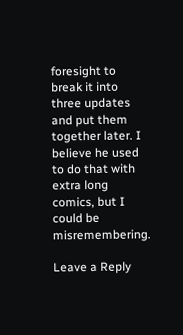foresight to break it into three updates and put them together later. I believe he used to do that with extra long comics, but I could be misremembering.

Leave a Reply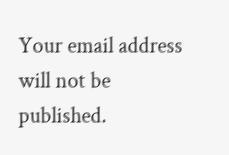Your email address will not be published.